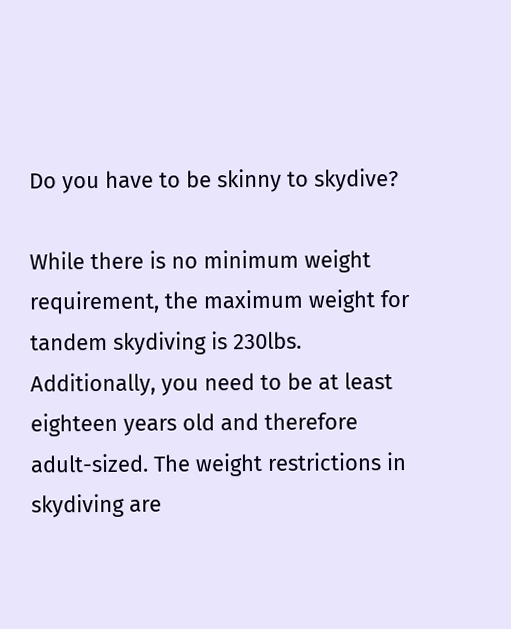Do you have to be skinny to skydive?

While there is no minimum weight requirement, the maximum weight for tandem skydiving is 230lbs. Additionally, you need to be at least eighteen years old and therefore adult-sized. The weight restrictions in skydiving are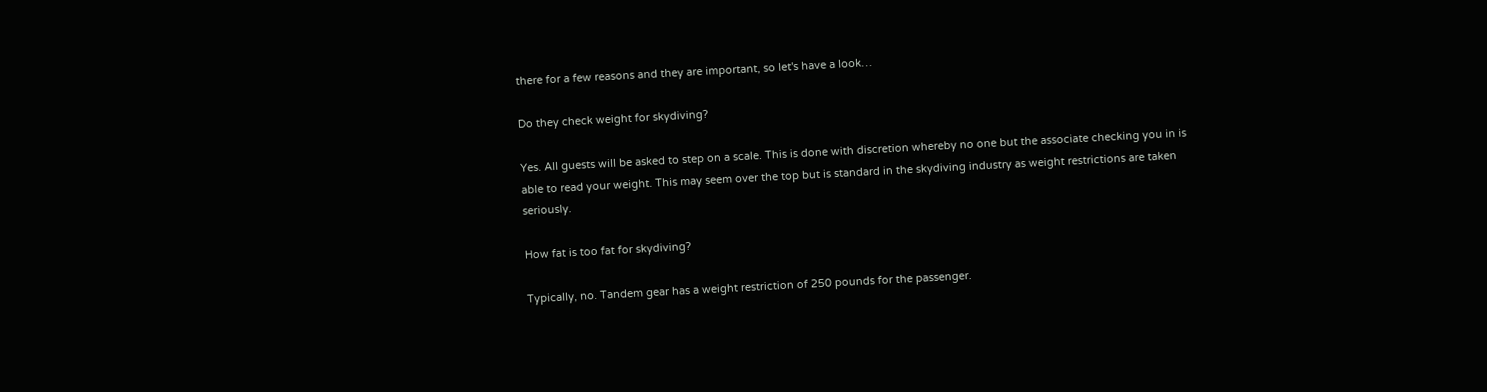there for a few reasons and they are important, so let's have a look…

Do they check weight for skydiving?

Yes. All guests will be asked to step on a scale. This is done with discretion whereby no one but the associate checking you in is able to read your weight. This may seem over the top but is standard in the skydiving industry as weight restrictions are taken seriously.

How fat is too fat for skydiving?

Typically, no. Tandem gear has a weight restriction of 250 pounds for the passenger.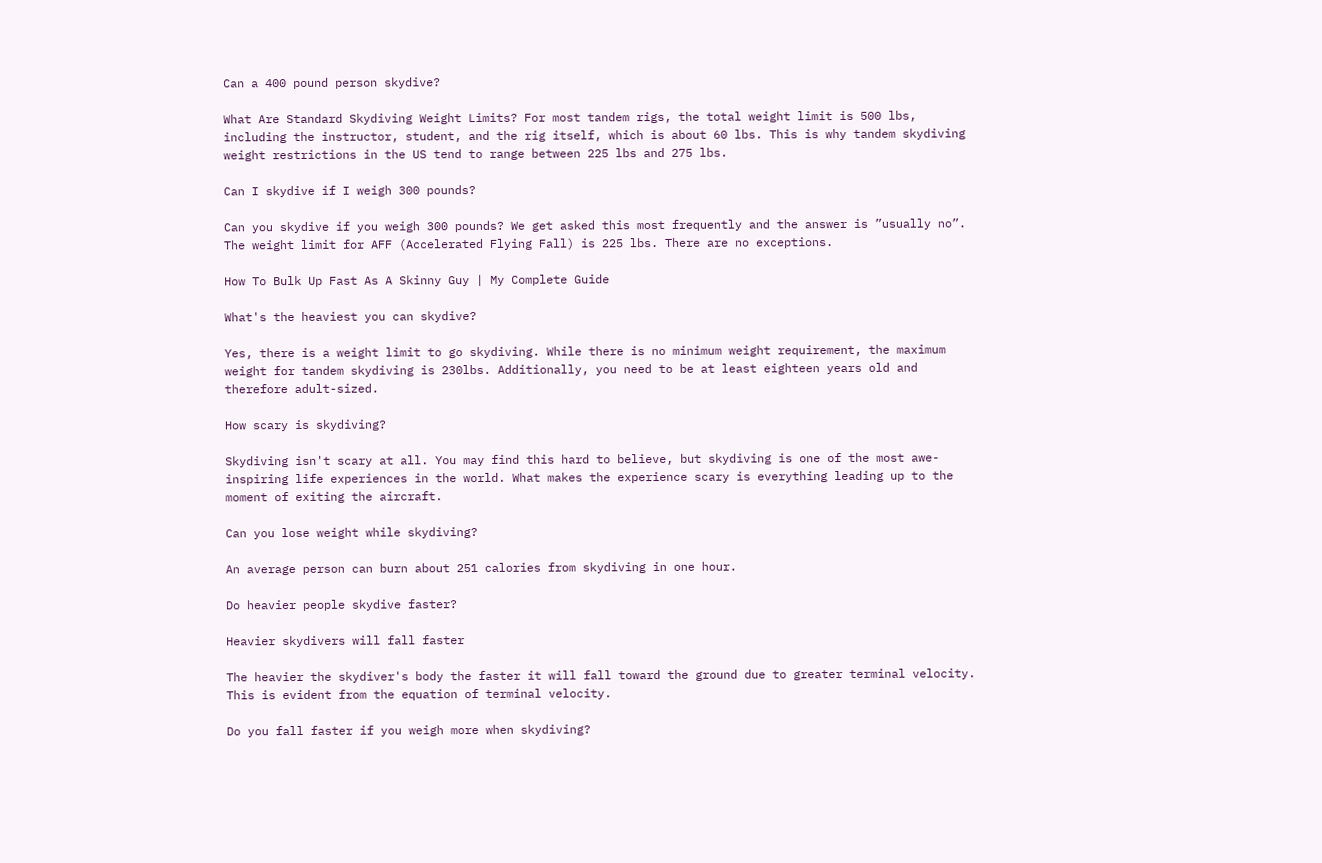Can a 400 pound person skydive?

What Are Standard Skydiving Weight Limits? For most tandem rigs, the total weight limit is 500 lbs, including the instructor, student, and the rig itself, which is about 60 lbs. This is why tandem skydiving weight restrictions in the US tend to range between 225 lbs and 275 lbs.

Can I skydive if I weigh 300 pounds?

Can you skydive if you weigh 300 pounds? We get asked this most frequently and the answer is ”usually no”. The weight limit for AFF (Accelerated Flying Fall) is 225 lbs. There are no exceptions.

How To Bulk Up Fast As A Skinny Guy | My Complete Guide

What's the heaviest you can skydive?

Yes, there is a weight limit to go skydiving. While there is no minimum weight requirement, the maximum weight for tandem skydiving is 230lbs. Additionally, you need to be at least eighteen years old and therefore adult-sized.

How scary is skydiving?

Skydiving isn't scary at all. You may find this hard to believe, but skydiving is one of the most awe-inspiring life experiences in the world. What makes the experience scary is everything leading up to the moment of exiting the aircraft.

Can you lose weight while skydiving?

An average person can burn about 251 calories from skydiving in one hour.

Do heavier people skydive faster?

Heavier skydivers will fall faster

The heavier the skydiver's body the faster it will fall toward the ground due to greater terminal velocity. This is evident from the equation of terminal velocity.

Do you fall faster if you weigh more when skydiving?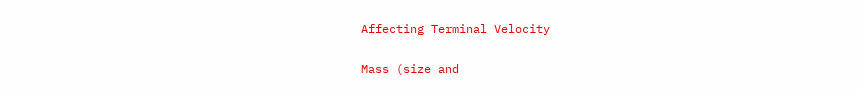Affecting Terminal Velocity

Mass (size and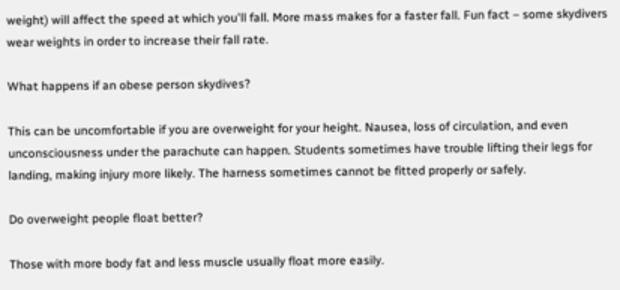weight) will affect the speed at which you'll fall. More mass makes for a faster fall. Fun fact – some skydivers wear weights in order to increase their fall rate.

What happens if an obese person skydives?

This can be uncomfortable if you are overweight for your height. Nausea, loss of circulation, and even unconsciousness under the parachute can happen. Students sometimes have trouble lifting their legs for landing, making injury more likely. The harness sometimes cannot be fitted properly or safely.

Do overweight people float better?

Those with more body fat and less muscle usually float more easily.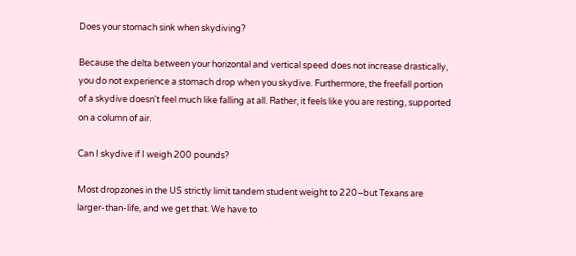Does your stomach sink when skydiving?

Because the delta between your horizontal and vertical speed does not increase drastically, you do not experience a stomach drop when you skydive. Furthermore, the freefall portion of a skydive doesn't feel much like falling at all. Rather, it feels like you are resting, supported on a column of air.

Can I skydive if I weigh 200 pounds?

Most dropzones in the US strictly limit tandem student weight to 220–but Texans are larger-than-life, and we get that. We have to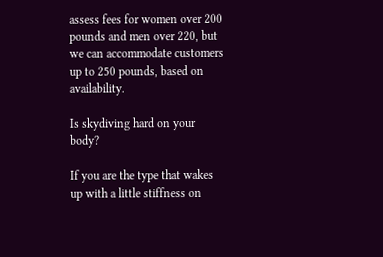assess fees for women over 200 pounds and men over 220, but we can accommodate customers up to 250 pounds, based on availability.

Is skydiving hard on your body?

If you are the type that wakes up with a little stiffness on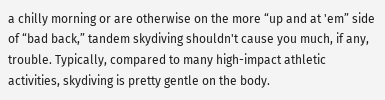a chilly morning or are otherwise on the more “up and at 'em” side of “bad back,” tandem skydiving shouldn't cause you much, if any, trouble. Typically, compared to many high-impact athletic activities, skydiving is pretty gentle on the body.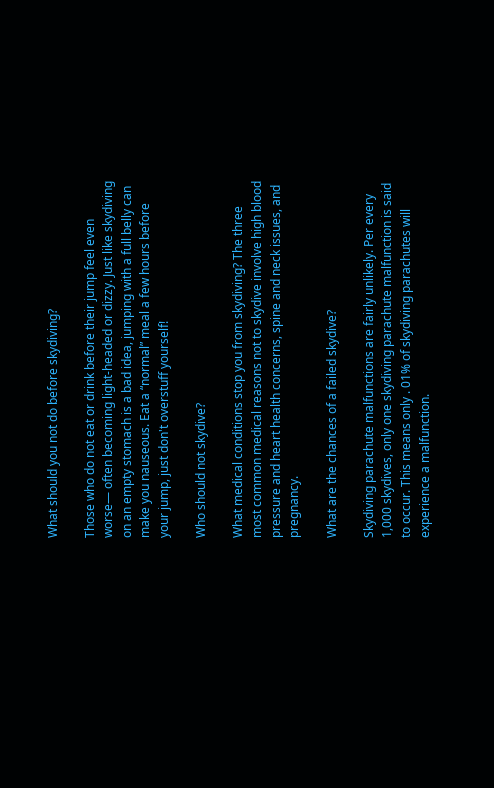What should you not do before skydiving?

Those who do not eat or drink before their jump feel even worse— often becoming light-headed or dizzy. Just like skydiving on an empty stomach is a bad idea, jumping with a full belly can make you nauseous. Eat a “normal” meal a few hours before your jump, just don't overstuff yourself!

Who should not skydive?

What medical conditions stop you from skydiving? The three most common medical reasons not to skydive involve high blood pressure and heart health concerns, spine and neck issues, and pregnancy.

What are the chances of a failed skydive?

Skydiving parachute malfunctions are fairly unlikely. Per every 1,000 skydives, only one skydiving parachute malfunction is said to occur. This means only . 01% of skydiving parachutes will experience a malfunction.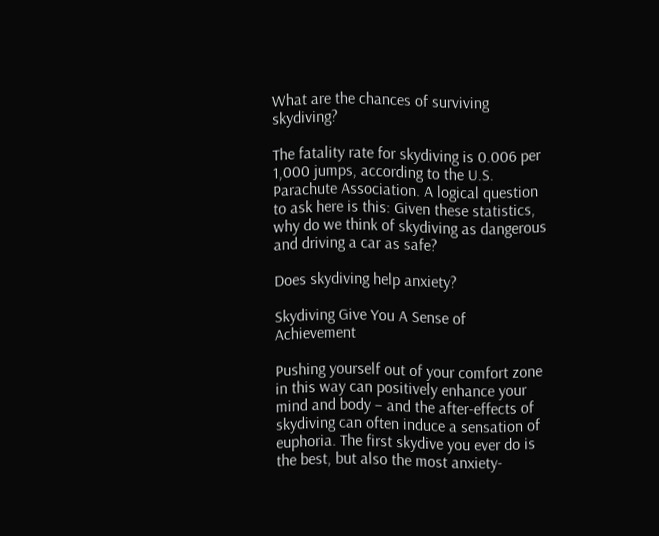What are the chances of surviving skydiving?

The fatality rate for skydiving is 0.006 per 1,000 jumps, according to the U.S. Parachute Association. A logical question to ask here is this: Given these statistics, why do we think of skydiving as dangerous and driving a car as safe?

Does skydiving help anxiety?

Skydiving Give You A Sense of Achievement

Pushing yourself out of your comfort zone in this way can positively enhance your mind and body – and the after-effects of skydiving can often induce a sensation of euphoria. The first skydive you ever do is the best, but also the most anxiety-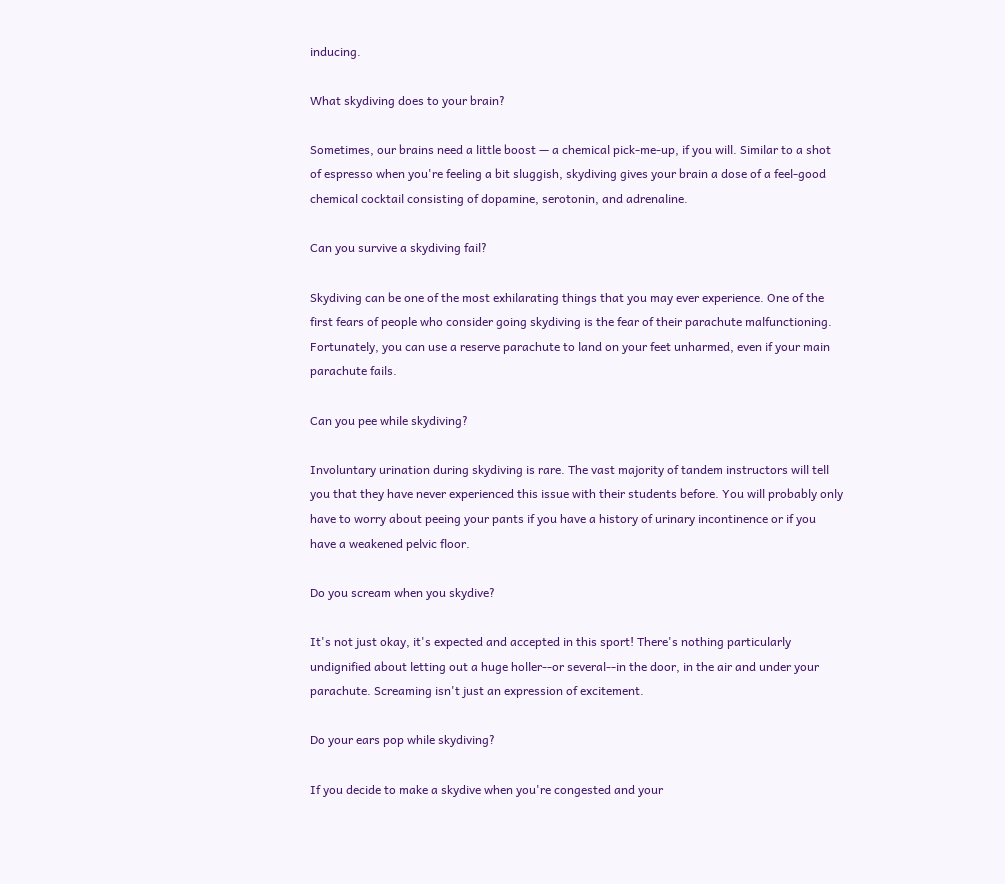inducing.

What skydiving does to your brain?

Sometimes, our brains need a little boost — a chemical pick-me-up, if you will. Similar to a shot of espresso when you're feeling a bit sluggish, skydiving gives your brain a dose of a feel-good chemical cocktail consisting of dopamine, serotonin, and adrenaline.

Can you survive a skydiving fail?

Skydiving can be one of the most exhilarating things that you may ever experience. One of the first fears of people who consider going skydiving is the fear of their parachute malfunctioning. Fortunately, you can use a reserve parachute to land on your feet unharmed, even if your main parachute fails.

Can you pee while skydiving?

Involuntary urination during skydiving is rare. The vast majority of tandem instructors will tell you that they have never experienced this issue with their students before. You will probably only have to worry about peeing your pants if you have a history of urinary incontinence or if you have a weakened pelvic floor.

Do you scream when you skydive?

It's not just okay, it's expected and accepted in this sport! There's nothing particularly undignified about letting out a huge holler--or several--in the door, in the air and under your parachute. Screaming isn't just an expression of excitement.

Do your ears pop while skydiving?

If you decide to make a skydive when you're congested and your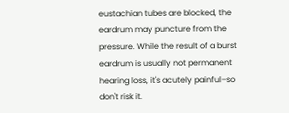eustachian tubes are blocked, the eardrum may puncture from the pressure. While the result of a burst eardrum is usually not permanent hearing loss, it's acutely painful–so don't risk it.